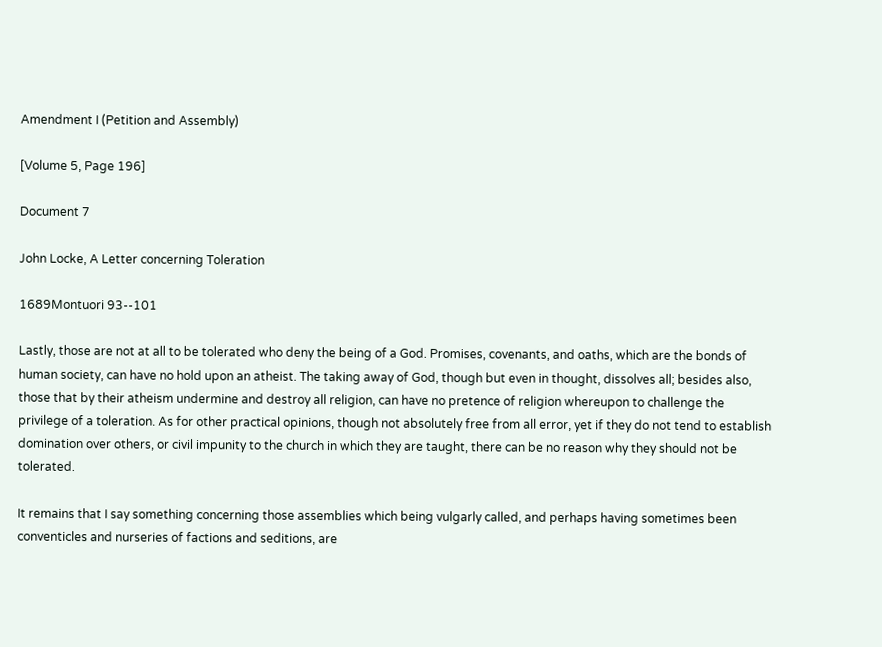Amendment I (Petition and Assembly)

[Volume 5, Page 196]

Document 7

John Locke, A Letter concerning Toleration

1689Montuori 93--101

Lastly, those are not at all to be tolerated who deny the being of a God. Promises, covenants, and oaths, which are the bonds of human society, can have no hold upon an atheist. The taking away of God, though but even in thought, dissolves all; besides also, those that by their atheism undermine and destroy all religion, can have no pretence of religion whereupon to challenge the privilege of a toleration. As for other practical opinions, though not absolutely free from all error, yet if they do not tend to establish domination over others, or civil impunity to the church in which they are taught, there can be no reason why they should not be tolerated.

It remains that I say something concerning those assemblies which being vulgarly called, and perhaps having sometimes been conventicles and nurseries of factions and seditions, are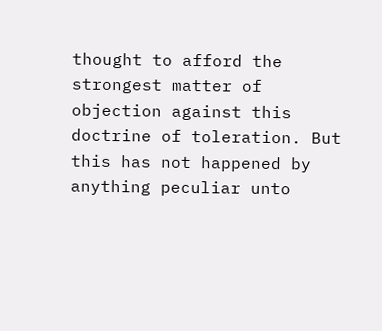thought to afford the strongest matter of objection against this doctrine of toleration. But this has not happened by anything peculiar unto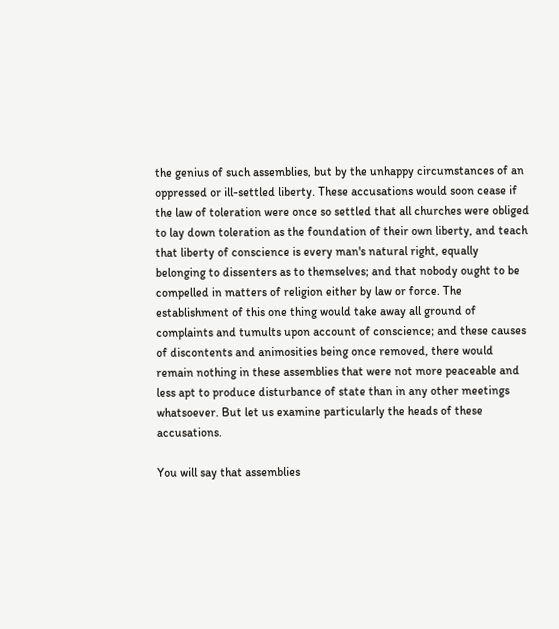the genius of such assemblies, but by the unhappy circumstances of an oppressed or ill-settled liberty. These accusations would soon cease if the law of toleration were once so settled that all churches were obliged to lay down toleration as the foundation of their own liberty, and teach that liberty of conscience is every man's natural right, equally belonging to dissenters as to themselves; and that nobody ought to be compelled in matters of religion either by law or force. The establishment of this one thing would take away all ground of complaints and tumults upon account of conscience; and these causes of discontents and animosities being once removed, there would remain nothing in these assemblies that were not more peaceable and less apt to produce disturbance of state than in any other meetings whatsoever. But let us examine particularly the heads of these accusations.

You will say that assemblies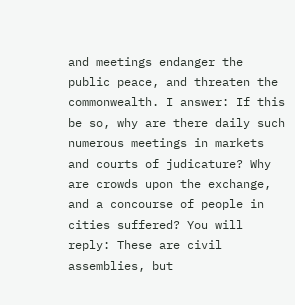and meetings endanger the public peace, and threaten the commonwealth. I answer: If this be so, why are there daily such numerous meetings in markets and courts of judicature? Why are crowds upon the exchange, and a concourse of people in cities suffered? You will reply: These are civil assemblies, but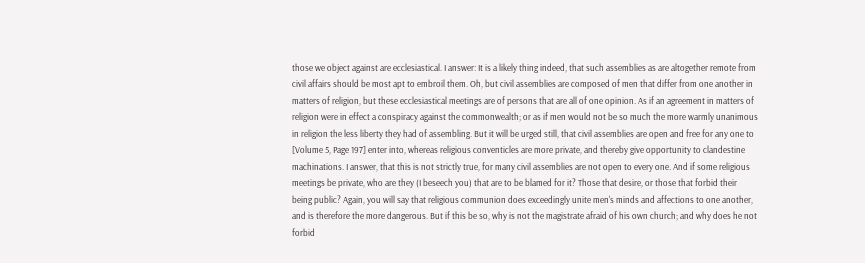those we object against are ecclesiastical. I answer: It is a likely thing indeed, that such assemblies as are altogether remote from civil affairs should be most apt to embroil them. Oh, but civil assemblies are composed of men that differ from one another in matters of religion, but these ecclesiastical meetings are of persons that are all of one opinion. As if an agreement in matters of religion were in effect a conspiracy against the commonwealth; or as if men would not be so much the more warmly unanimous in religion the less liberty they had of assembling. But it will be urged still, that civil assemblies are open and free for any one to [Volume 5, Page 197] enter into, whereas religious conventicles are more private, and thereby give opportunity to clandestine machinations. I answer, that this is not strictly true, for many civil assemblies are not open to every one. And if some religious meetings be private, who are they (I beseech you) that are to be blamed for it? Those that desire, or those that forbid their being public? Again, you will say that religious communion does exceedingly unite men's minds and affections to one another, and is therefore the more dangerous. But if this be so, why is not the magistrate afraid of his own church; and why does he not forbid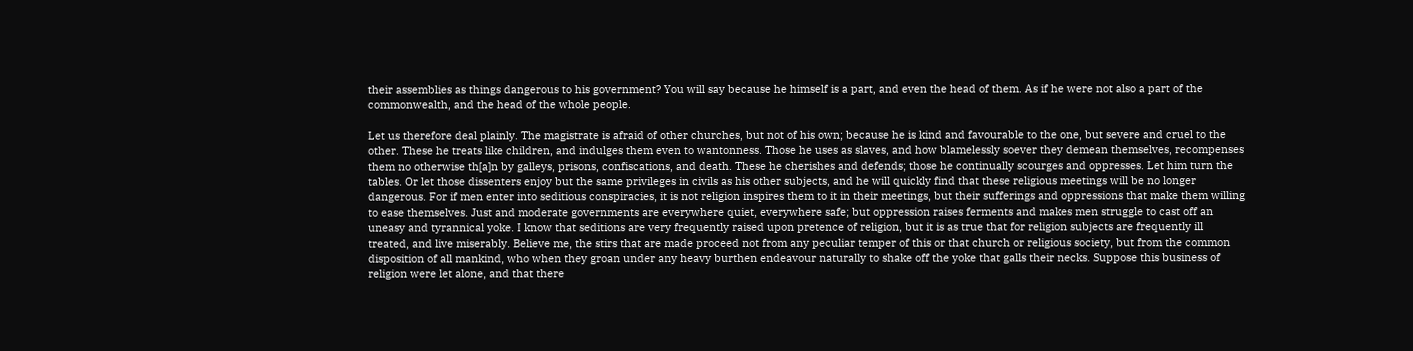their assemblies as things dangerous to his government? You will say because he himself is a part, and even the head of them. As if he were not also a part of the commonwealth, and the head of the whole people.

Let us therefore deal plainly. The magistrate is afraid of other churches, but not of his own; because he is kind and favourable to the one, but severe and cruel to the other. These he treats like children, and indulges them even to wantonness. Those he uses as slaves, and how blamelessly soever they demean themselves, recompenses them no otherwise th[a]n by galleys, prisons, confiscations, and death. These he cherishes and defends; those he continually scourges and oppresses. Let him turn the tables. Or let those dissenters enjoy but the same privileges in civils as his other subjects, and he will quickly find that these religious meetings will be no longer dangerous. For if men enter into seditious conspiracies, it is not religion inspires them to it in their meetings, but their sufferings and oppressions that make them willing to ease themselves. Just and moderate governments are everywhere quiet, everywhere safe; but oppression raises ferments and makes men struggle to cast off an uneasy and tyrannical yoke. I know that seditions are very frequently raised upon pretence of religion, but it is as true that for religion subjects are frequently ill treated, and live miserably. Believe me, the stirs that are made proceed not from any peculiar temper of this or that church or religious society, but from the common disposition of all mankind, who when they groan under any heavy burthen endeavour naturally to shake off the yoke that galls their necks. Suppose this business of religion were let alone, and that there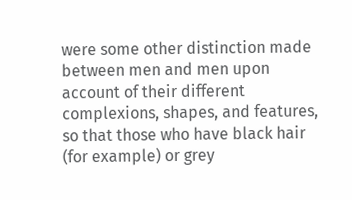were some other distinction made between men and men upon account of their different complexions, shapes, and features, so that those who have black hair (for example) or grey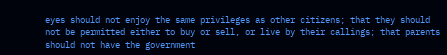eyes should not enjoy the same privileges as other citizens; that they should not be permitted either to buy or sell, or live by their callings; that parents should not have the government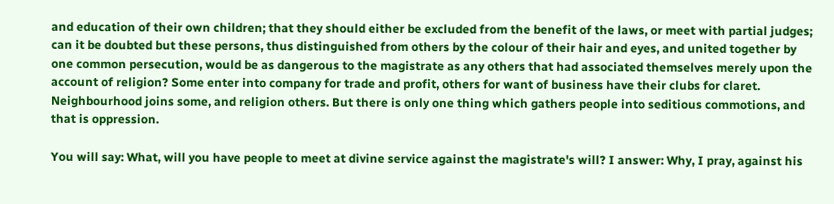and education of their own children; that they should either be excluded from the benefit of the laws, or meet with partial judges; can it be doubted but these persons, thus distinguished from others by the colour of their hair and eyes, and united together by one common persecution, would be as dangerous to the magistrate as any others that had associated themselves merely upon the account of religion? Some enter into company for trade and profit, others for want of business have their clubs for claret. Neighbourhood joins some, and religion others. But there is only one thing which gathers people into seditious commotions, and that is oppression.

You will say: What, will you have people to meet at divine service against the magistrate's will? I answer: Why, I pray, against his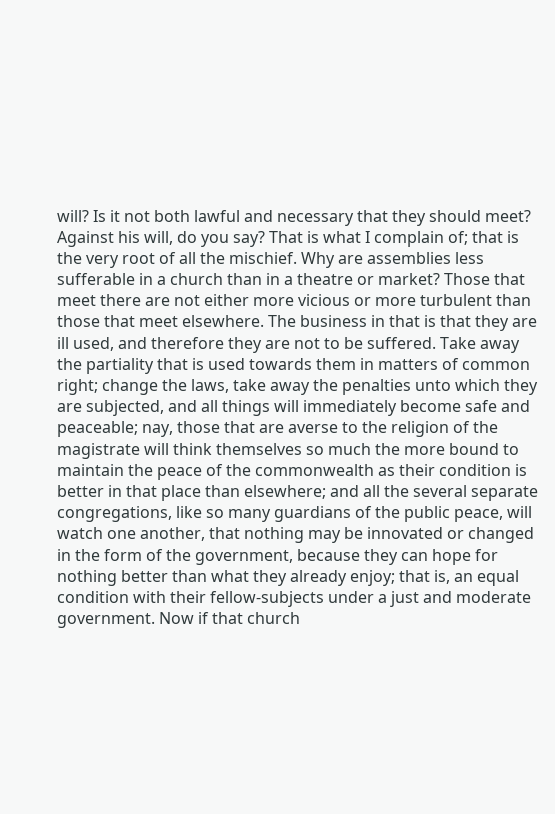will? Is it not both lawful and necessary that they should meet? Against his will, do you say? That is what I complain of; that is the very root of all the mischief. Why are assemblies less sufferable in a church than in a theatre or market? Those that meet there are not either more vicious or more turbulent than those that meet elsewhere. The business in that is that they are ill used, and therefore they are not to be suffered. Take away the partiality that is used towards them in matters of common right; change the laws, take away the penalties unto which they are subjected, and all things will immediately become safe and peaceable; nay, those that are averse to the religion of the magistrate will think themselves so much the more bound to maintain the peace of the commonwealth as their condition is better in that place than elsewhere; and all the several separate congregations, like so many guardians of the public peace, will watch one another, that nothing may be innovated or changed in the form of the government, because they can hope for nothing better than what they already enjoy; that is, an equal condition with their fellow-subjects under a just and moderate government. Now if that church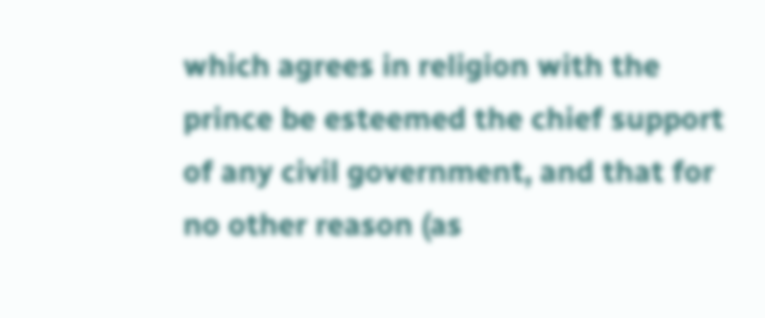which agrees in religion with the prince be esteemed the chief support of any civil government, and that for no other reason (as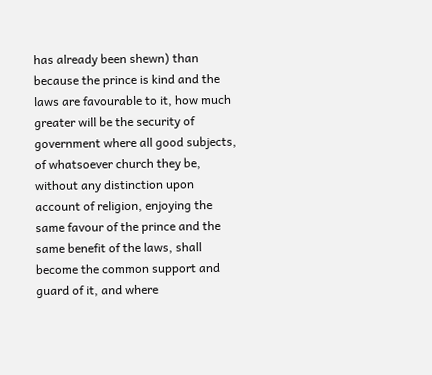has already been shewn) than because the prince is kind and the laws are favourable to it, how much greater will be the security of government where all good subjects, of whatsoever church they be, without any distinction upon account of religion, enjoying the same favour of the prince and the same benefit of the laws, shall become the common support and guard of it, and where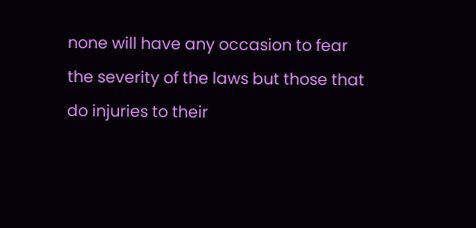none will have any occasion to fear the severity of the laws but those that do injuries to their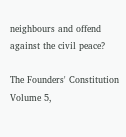neighbours and offend against the civil peace?

The Founders' Constitution
Volume 5,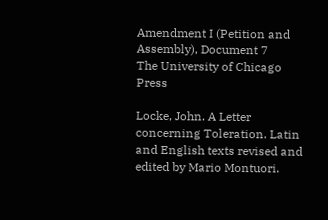Amendment I (Petition and Assembly), Document 7
The University of Chicago Press

Locke, John. A Letter concerning Toleration. Latin and English texts revised and edited by Mario Montuori.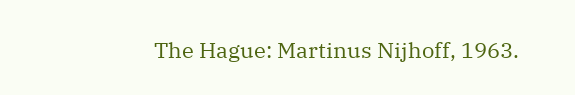The Hague: Martinus Nijhoff, 1963.